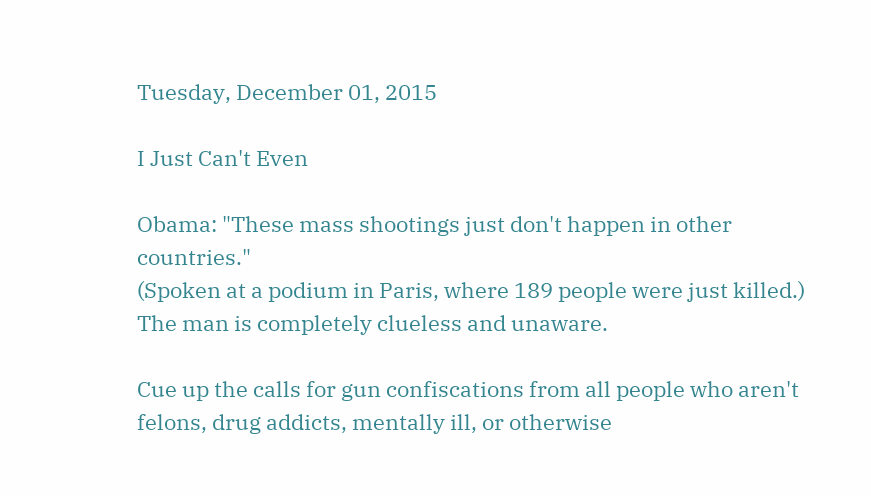Tuesday, December 01, 2015

I Just Can't Even

Obama: "These mass shootings just don't happen in other countries."
(Spoken at a podium in Paris, where 189 people were just killed.)
The man is completely clueless and unaware.

Cue up the calls for gun confiscations from all people who aren't felons, drug addicts, mentally ill, or otherwise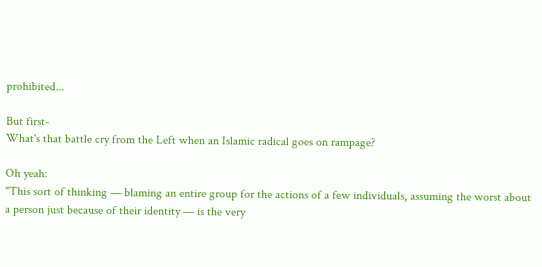prohibited...

But first-
What's that battle cry from the Left when an Islamic radical goes on rampage?

Oh yeah:
"This sort of thinking — blaming an entire group for the actions of a few individuals, assuming the worst about a person just because of their identity — is the very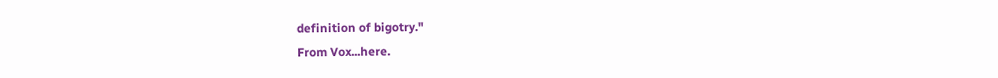definition of bigotry."
From Vox...here.